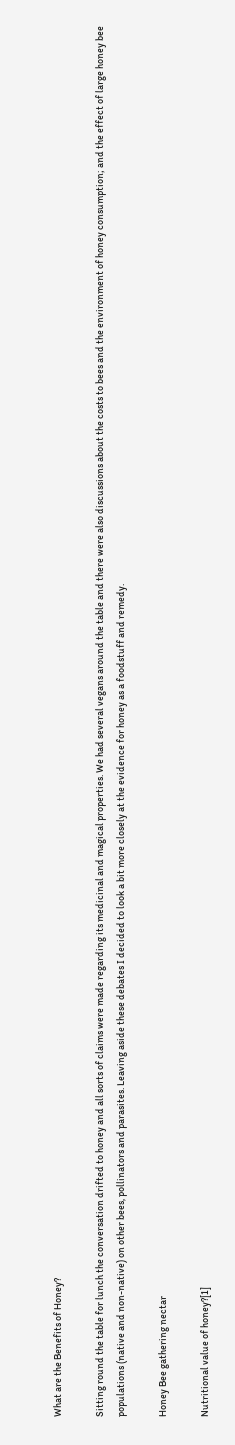What are the Benefits of Honey?

Sitting round the table for lunch the conversation drifted to honey and all sorts of claims were made regarding its medicinal and magical properties. We had several vegans around the table and there were also discussions about the costs to bees and the environment of honey consumption; and the effect of large honey bee populations (native and non-native) on other bees, pollinators and parasites. Leaving aside these debates I decided to look a bit more closely at the evidence for honey as a foodstuff and remedy.

Honey Bee gathering nectar

Nutritional value of honey?[1]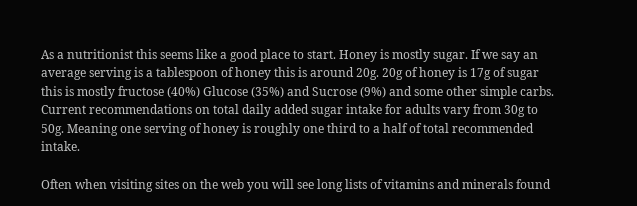As a nutritionist this seems like a good place to start. Honey is mostly sugar. If we say an average serving is a tablespoon of honey this is around 20g. 20g of honey is 17g of sugar this is mostly fructose (40%) Glucose (35%) and Sucrose (9%) and some other simple carbs. Current recommendations on total daily added sugar intake for adults vary from 30g to 50g. Meaning one serving of honey is roughly one third to a half of total recommended intake.

Often when visiting sites on the web you will see long lists of vitamins and minerals found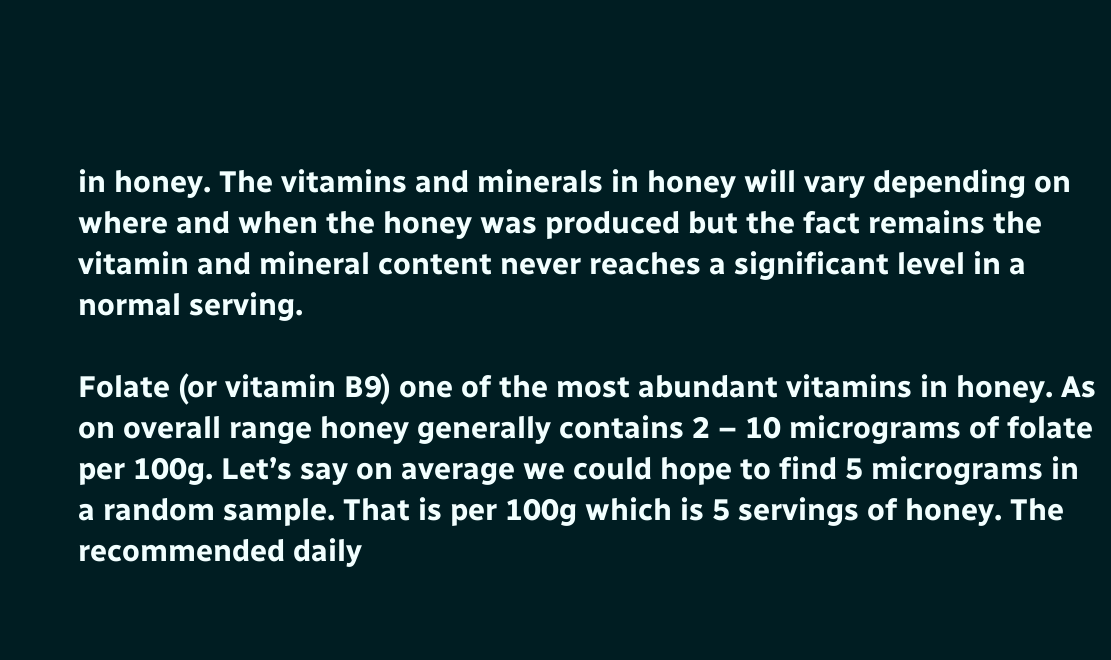in honey. The vitamins and minerals in honey will vary depending on where and when the honey was produced but the fact remains the vitamin and mineral content never reaches a significant level in a normal serving.

Folate (or vitamin B9) one of the most abundant vitamins in honey. As on overall range honey generally contains 2 – 10 micrograms of folate per 100g. Let’s say on average we could hope to find 5 micrograms in a random sample. That is per 100g which is 5 servings of honey. The recommended daily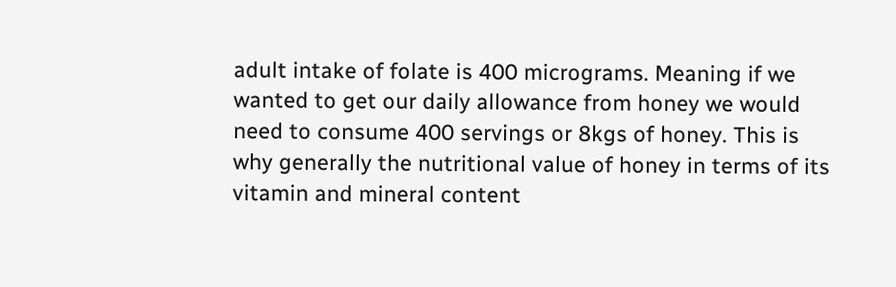adult intake of folate is 400 micrograms. Meaning if we wanted to get our daily allowance from honey we would need to consume 400 servings or 8kgs of honey. This is why generally the nutritional value of honey in terms of its vitamin and mineral content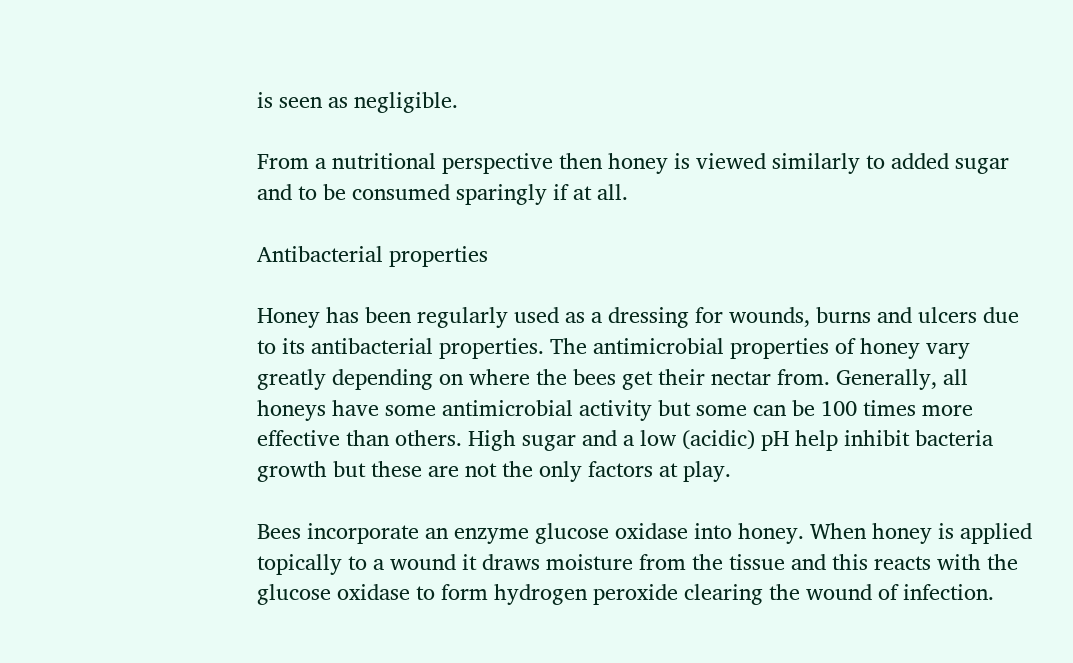is seen as negligible.

From a nutritional perspective then honey is viewed similarly to added sugar and to be consumed sparingly if at all.

Antibacterial properties

Honey has been regularly used as a dressing for wounds, burns and ulcers due to its antibacterial properties. The antimicrobial properties of honey vary greatly depending on where the bees get their nectar from. Generally, all honeys have some antimicrobial activity but some can be 100 times more effective than others. High sugar and a low (acidic) pH help inhibit bacteria growth but these are not the only factors at play.

Bees incorporate an enzyme glucose oxidase into honey. When honey is applied topically to a wound it draws moisture from the tissue and this reacts with the glucose oxidase to form hydrogen peroxide clearing the wound of infection.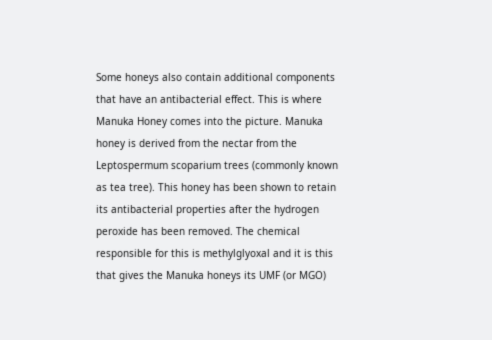Some honeys also contain additional components that have an antibacterial effect. This is where Manuka Honey comes into the picture. Manuka honey is derived from the nectar from the Leptospermum scoparium trees (commonly known as tea tree). This honey has been shown to retain its antibacterial properties after the hydrogen peroxide has been removed. The chemical responsible for this is methylglyoxal and it is this that gives the Manuka honeys its UMF (or MGO)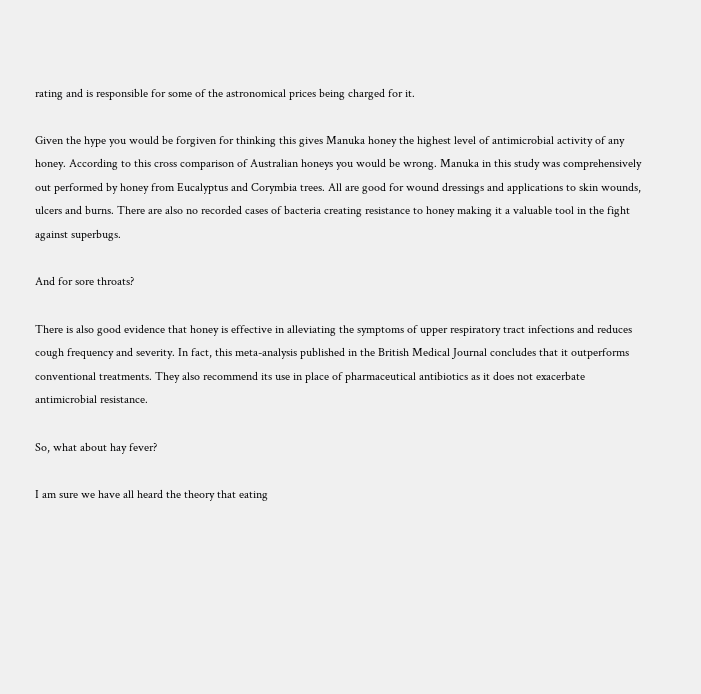rating and is responsible for some of the astronomical prices being charged for it.

Given the hype you would be forgiven for thinking this gives Manuka honey the highest level of antimicrobial activity of any honey. According to this cross comparison of Australian honeys you would be wrong. Manuka in this study was comprehensively out performed by honey from Eucalyptus and Corymbia trees. All are good for wound dressings and applications to skin wounds, ulcers and burns. There are also no recorded cases of bacteria creating resistance to honey making it a valuable tool in the fight against superbugs.

And for sore throats?

There is also good evidence that honey is effective in alleviating the symptoms of upper respiratory tract infections and reduces cough frequency and severity. In fact, this meta-analysis published in the British Medical Journal concludes that it outperforms conventional treatments. They also recommend its use in place of pharmaceutical antibiotics as it does not exacerbate antimicrobial resistance.

So, what about hay fever?

I am sure we have all heard the theory that eating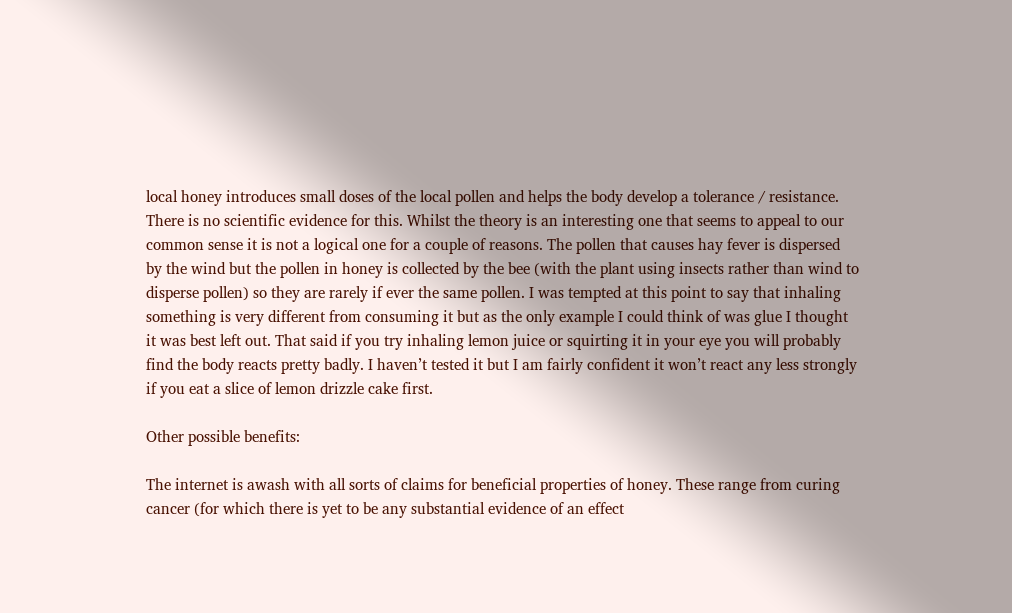local honey introduces small doses of the local pollen and helps the body develop a tolerance / resistance. There is no scientific evidence for this. Whilst the theory is an interesting one that seems to appeal to our common sense it is not a logical one for a couple of reasons. The pollen that causes hay fever is dispersed by the wind but the pollen in honey is collected by the bee (with the plant using insects rather than wind to disperse pollen) so they are rarely if ever the same pollen. I was tempted at this point to say that inhaling something is very different from consuming it but as the only example I could think of was glue I thought it was best left out. That said if you try inhaling lemon juice or squirting it in your eye you will probably find the body reacts pretty badly. I haven’t tested it but I am fairly confident it won’t react any less strongly if you eat a slice of lemon drizzle cake first.

Other possible benefits:

The internet is awash with all sorts of claims for beneficial properties of honey. These range from curing cancer (for which there is yet to be any substantial evidence of an effect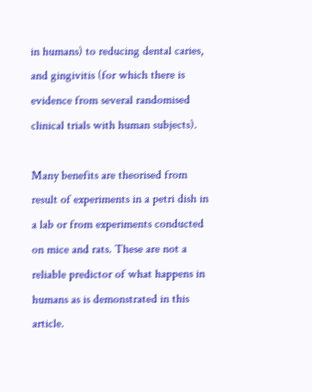in humans) to reducing dental caries, and gingivitis (for which there is evidence from several randomised clinical trials with human subjects).

Many benefits are theorised from result of experiments in a petri dish in a lab or from experiments conducted on mice and rats. These are not a reliable predictor of what happens in humans as is demonstrated in this article.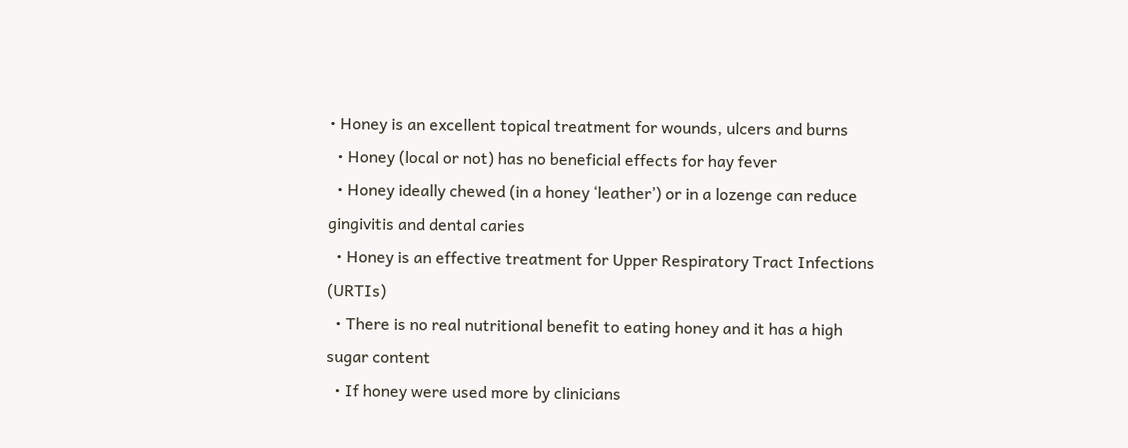• Honey is an excellent topical treatment for wounds, ulcers and burns
  • Honey (local or not) has no beneficial effects for hay fever
  • Honey ideally chewed (in a honey ‘leather’) or in a lozenge can reduce gingivitis and dental caries
  • Honey is an effective treatment for Upper Respiratory Tract Infections (URTIs)
  • There is no real nutritional benefit to eating honey and it has a high sugar content
  • If honey were used more by clinicians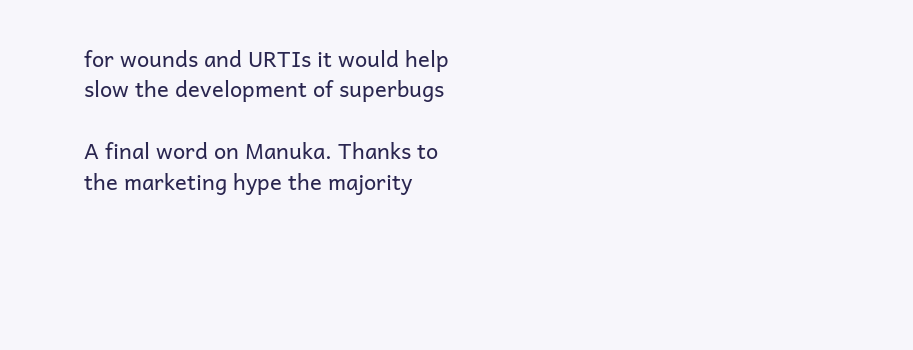for wounds and URTIs it would help slow the development of superbugs

A final word on Manuka. Thanks to the marketing hype the majority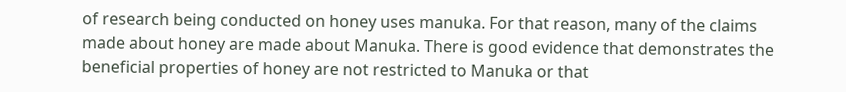of research being conducted on honey uses manuka. For that reason, many of the claims made about honey are made about Manuka. There is good evidence that demonstrates the beneficial properties of honey are not restricted to Manuka or that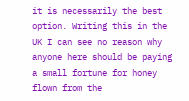it is necessarily the best option. Writing this in the UK I can see no reason why anyone here should be paying a small fortune for honey flown from the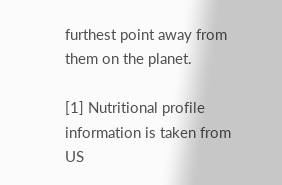furthest point away from them on the planet.

[1] Nutritional profile information is taken from US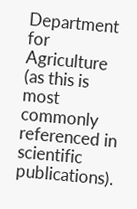Department for Agriculture (as this is most commonly referenced in scientific publications).